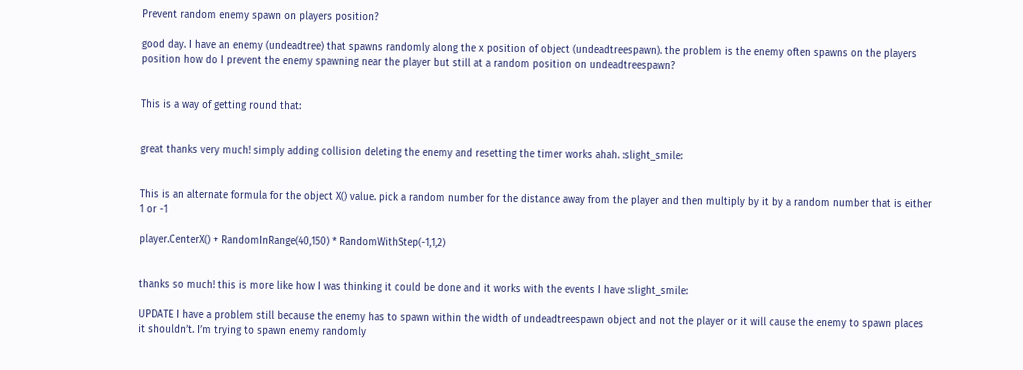Prevent random enemy spawn on players position?

good day. I have an enemy (undeadtree) that spawns randomly along the x position of object (undeadtreespawn). the problem is the enemy often spawns on the players position how do I prevent the enemy spawning near the player but still at a random position on undeadtreespawn?


This is a way of getting round that:


great thanks very much! simply adding collision deleting the enemy and resetting the timer works ahah. :slight_smile:


This is an alternate formula for the object X() value. pick a random number for the distance away from the player and then multiply by it by a random number that is either 1 or -1

player.CenterX() + RandomInRange(40,150) * RandomWithStep(-1,1,2)


thanks so much! this is more like how I was thinking it could be done and it works with the events I have :slight_smile:

UPDATE I have a problem still because the enemy has to spawn within the width of undeadtreespawn object and not the player or it will cause the enemy to spawn places it shouldn’t. I’m trying to spawn enemy randomly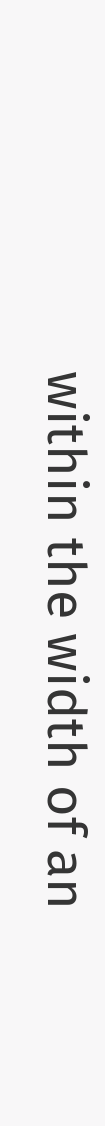within the width of an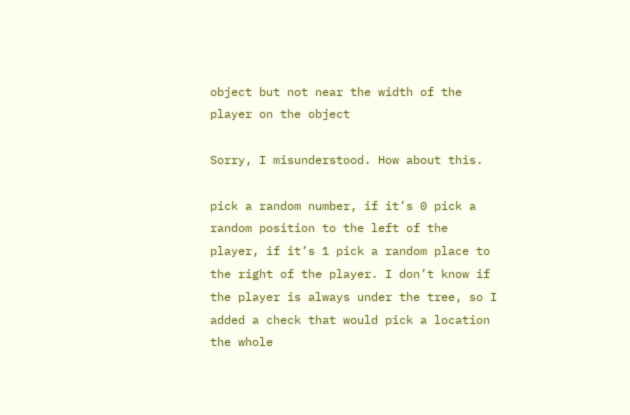object but not near the width of the player on the object

Sorry, I misunderstood. How about this.

pick a random number, if it’s 0 pick a random position to the left of the player, if it’s 1 pick a random place to the right of the player. I don’t know if the player is always under the tree, so I added a check that would pick a location the whole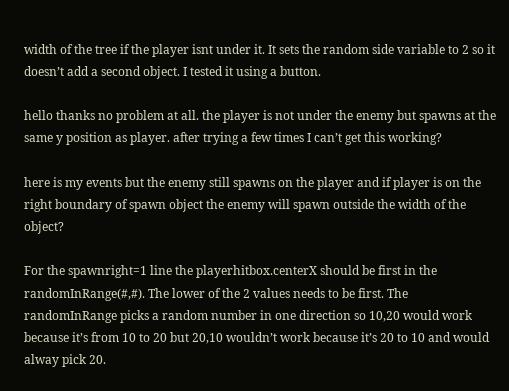width of the tree if the player isnt under it. It sets the random side variable to 2 so it doesn’t add a second object. I tested it using a button.

hello thanks no problem at all. the player is not under the enemy but spawns at the same y position as player. after trying a few times I can’t get this working?

here is my events but the enemy still spawns on the player and if player is on the right boundary of spawn object the enemy will spawn outside the width of the object?

For the spawnright=1 line the playerhitbox.centerX should be first in the randomInRange(#,#). The lower of the 2 values needs to be first. The randomInRange picks a random number in one direction so 10,20 would work because it’s from 10 to 20 but 20,10 wouldn’t work because it’s 20 to 10 and would alway pick 20.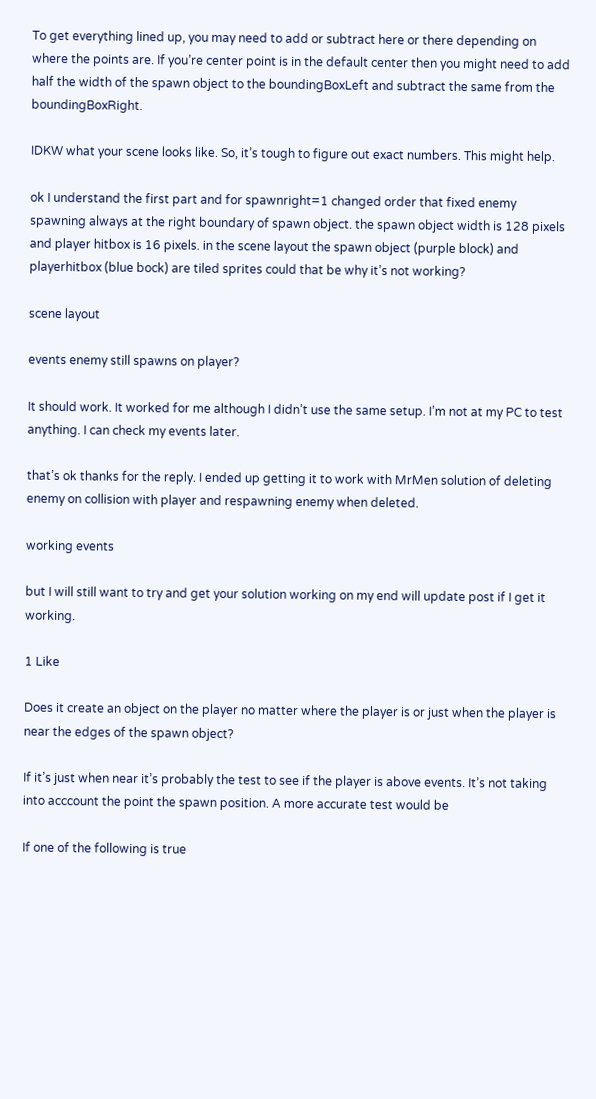To get everything lined up, you may need to add or subtract here or there depending on where the points are. If you’re center point is in the default center then you might need to add half the width of the spawn object to the boundingBoxLeft and subtract the same from the boundingBoxRight.

IDKW what your scene looks like. So, it’s tough to figure out exact numbers. This might help.

ok I understand the first part and for spawnright=1 changed order that fixed enemy spawning always at the right boundary of spawn object. the spawn object width is 128 pixels and player hitbox is 16 pixels. in the scene layout the spawn object (purple block) and playerhitbox (blue bock) are tiled sprites could that be why it’s not working?

scene layout

events enemy still spawns on player?

It should work. It worked for me although I didn’t use the same setup. I’m not at my PC to test anything. I can check my events later.

that’s ok thanks for the reply. I ended up getting it to work with MrMen solution of deleting enemy on collision with player and respawning enemy when deleted.

working events

but I will still want to try and get your solution working on my end will update post if I get it working.

1 Like

Does it create an object on the player no matter where the player is or just when the player is near the edges of the spawn object?

If it’s just when near it’s probably the test to see if the player is above events. It’s not taking into acccount the point the spawn position. A more accurate test would be

If one of the following is true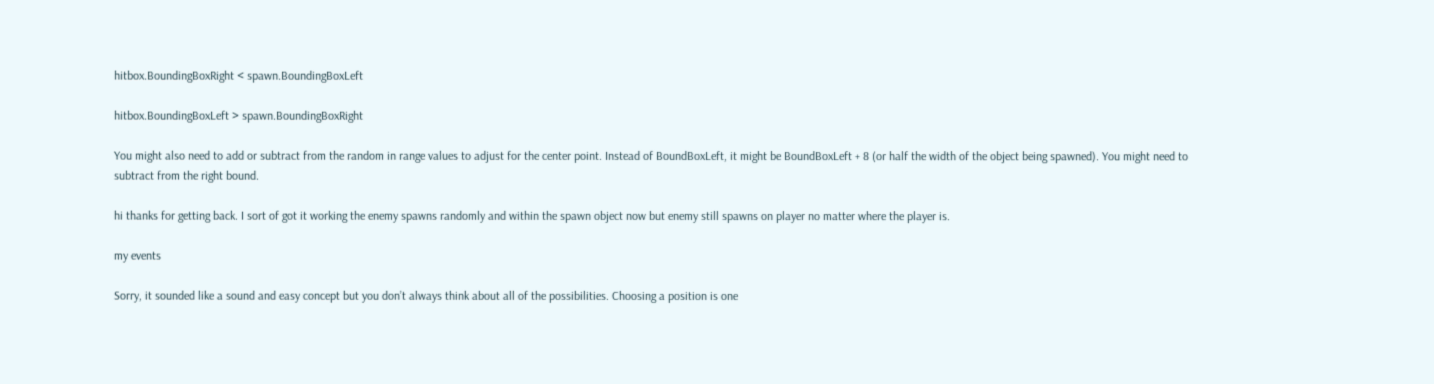hitbox.BoundingBoxRight < spawn.BoundingBoxLeft

hitbox.BoundingBoxLeft > spawn.BoundingBoxRight

You might also need to add or subtract from the random in range values to adjust for the center point. Instead of BoundBoxLeft, it might be BoundBoxLeft + 8 (or half the width of the object being spawned). You might need to subtract from the right bound.

hi thanks for getting back. I sort of got it working the enemy spawns randomly and within the spawn object now but enemy still spawns on player no matter where the player is.

my events

Sorry, it sounded like a sound and easy concept but you don’t always think about all of the possibilities. Choosing a position is one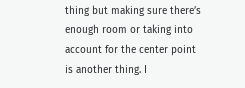thing but making sure there’s enough room or taking into account for the center point is another thing. I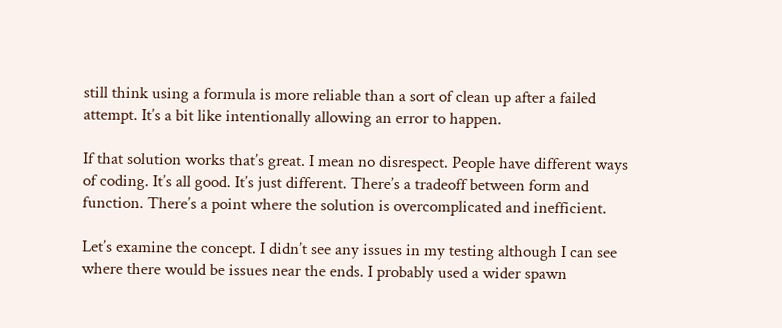still think using a formula is more reliable than a sort of clean up after a failed attempt. It’s a bit like intentionally allowing an error to happen.

If that solution works that’s great. I mean no disrespect. People have different ways of coding. It’s all good. It’s just different. There’s a tradeoff between form and function. There’s a point where the solution is overcomplicated and inefficient.

Let’s examine the concept. I didn’t see any issues in my testing although I can see where there would be issues near the ends. I probably used a wider spawn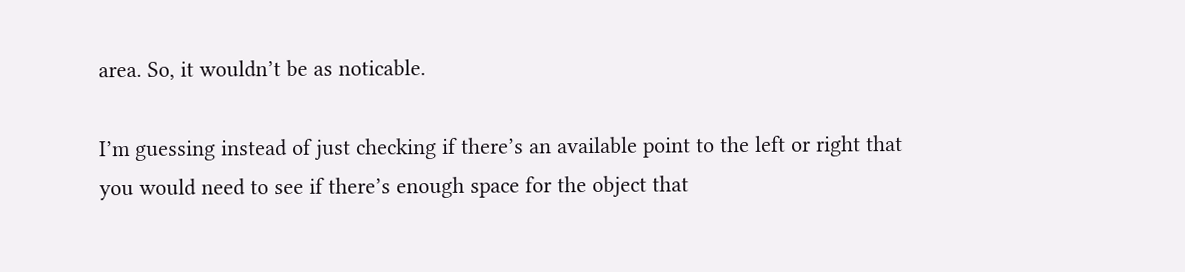area. So, it wouldn’t be as noticable.

I’m guessing instead of just checking if there’s an available point to the left or right that you would need to see if there’s enough space for the object that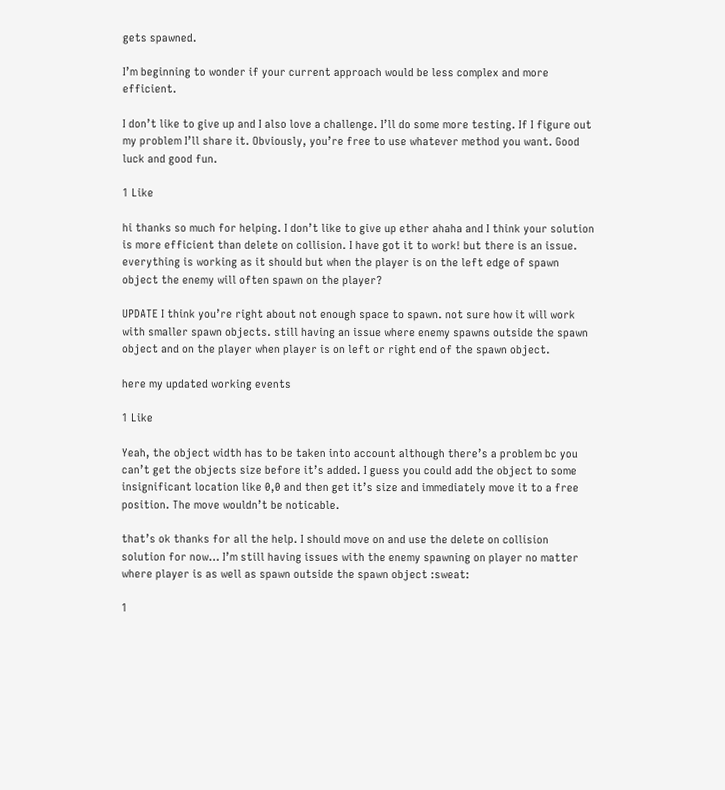gets spawned.

I’m beginning to wonder if your current approach would be less complex and more efficient.

I don’t like to give up and I also love a challenge. I’ll do some more testing. If I figure out my problem I’ll share it. Obviously, you’re free to use whatever method you want. Good luck and good fun.

1 Like

hi thanks so much for helping. I don’t like to give up ether ahaha and I think your solution is more efficient than delete on collision. I have got it to work! but there is an issue. everything is working as it should but when the player is on the left edge of spawn object the enemy will often spawn on the player?

UPDATE I think you’re right about not enough space to spawn. not sure how it will work with smaller spawn objects. still having an issue where enemy spawns outside the spawn object and on the player when player is on left or right end of the spawn object.

here my updated working events

1 Like

Yeah, the object width has to be taken into account although there’s a problem bc you can’t get the objects size before it’s added. I guess you could add the object to some insignificant location like 0,0 and then get it’s size and immediately move it to a free position. The move wouldn’t be noticable.

that’s ok thanks for all the help. I should move on and use the delete on collision solution for now… I’m still having issues with the enemy spawning on player no matter where player is as well as spawn outside the spawn object :sweat:

1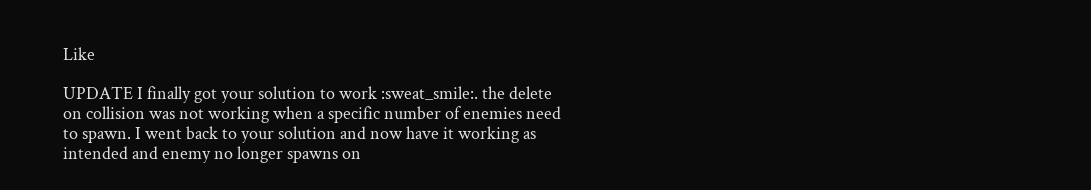Like

UPDATE I finally got your solution to work :sweat_smile:. the delete on collision was not working when a specific number of enemies need to spawn. I went back to your solution and now have it working as intended and enemy no longer spawns on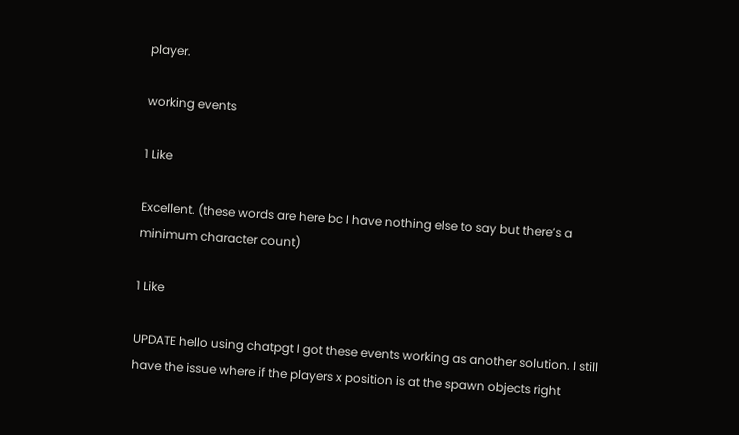player.

working events

1 Like

Excellent. (these words are here bc I have nothing else to say but there’s a minimum character count)

1 Like

UPDATE hello using chatpgt I got these events working as another solution. I still have the issue where if the players x position is at the spawn objects right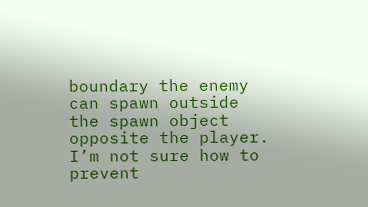boundary the enemy can spawn outside the spawn object opposite the player. I’m not sure how to prevent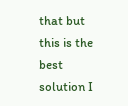that but this is the best solution I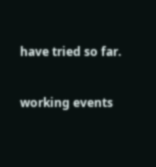have tried so far.

working events